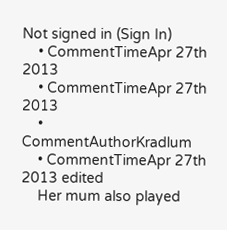Not signed in (Sign In)
    • CommentTimeApr 27th 2013
    • CommentTimeApr 27th 2013
    • CommentAuthorKradlum
    • CommentTimeApr 27th 2013 edited
    Her mum also played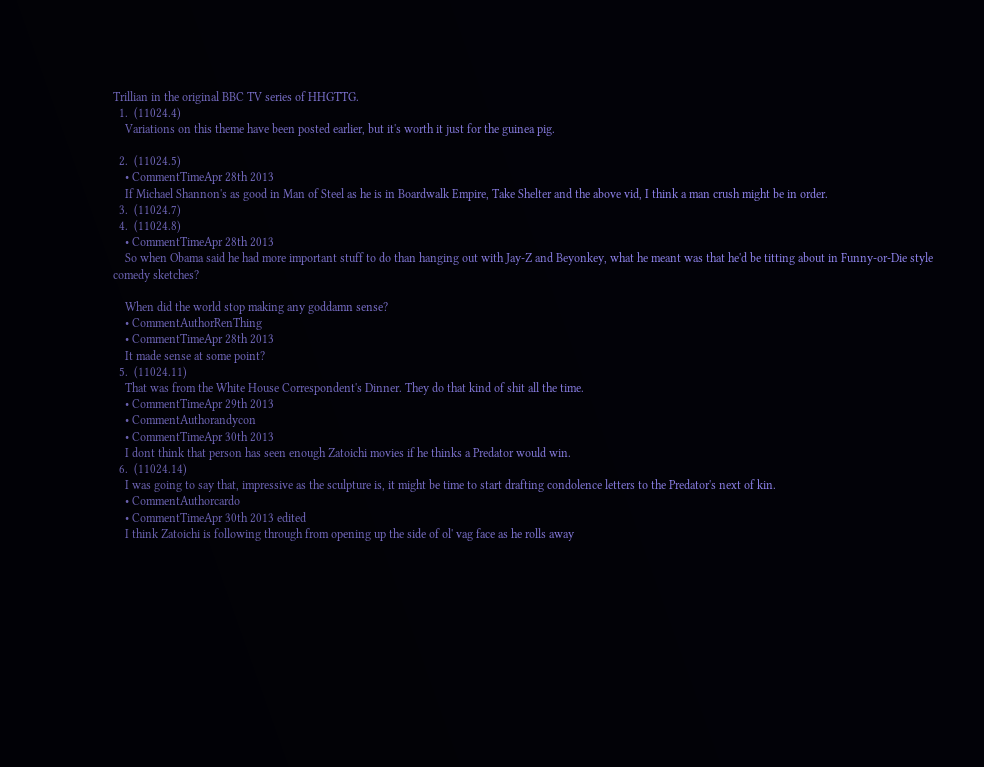Trillian in the original BBC TV series of HHGTTG.
  1.  (11024.4)
    Variations on this theme have been posted earlier, but it's worth it just for the guinea pig.

  2.  (11024.5)
    • CommentTimeApr 28th 2013
    If Michael Shannon's as good in Man of Steel as he is in Boardwalk Empire, Take Shelter and the above vid, I think a man crush might be in order.
  3.  (11024.7)
  4.  (11024.8)
    • CommentTimeApr 28th 2013
    So when Obama said he had more important stuff to do than hanging out with Jay-Z and Beyonkey, what he meant was that he'd be titting about in Funny-or-Die style comedy sketches?

    When did the world stop making any goddamn sense?
    • CommentAuthorRenThing
    • CommentTimeApr 28th 2013
    It made sense at some point?
  5.  (11024.11)
    That was from the White House Correspondent's Dinner. They do that kind of shit all the time.
    • CommentTimeApr 29th 2013
    • CommentAuthorandycon
    • CommentTimeApr 30th 2013
    I dont think that person has seen enough Zatoichi movies if he thinks a Predator would win.
  6.  (11024.14)
    I was going to say that, impressive as the sculpture is, it might be time to start drafting condolence letters to the Predator's next of kin.
    • CommentAuthorcardo
    • CommentTimeApr 30th 2013 edited
    I think Zatoichi is following through from opening up the side of ol' vag face as he rolls away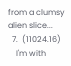from a clumsy alien slice...
  7.  (11024.16)
    I'm with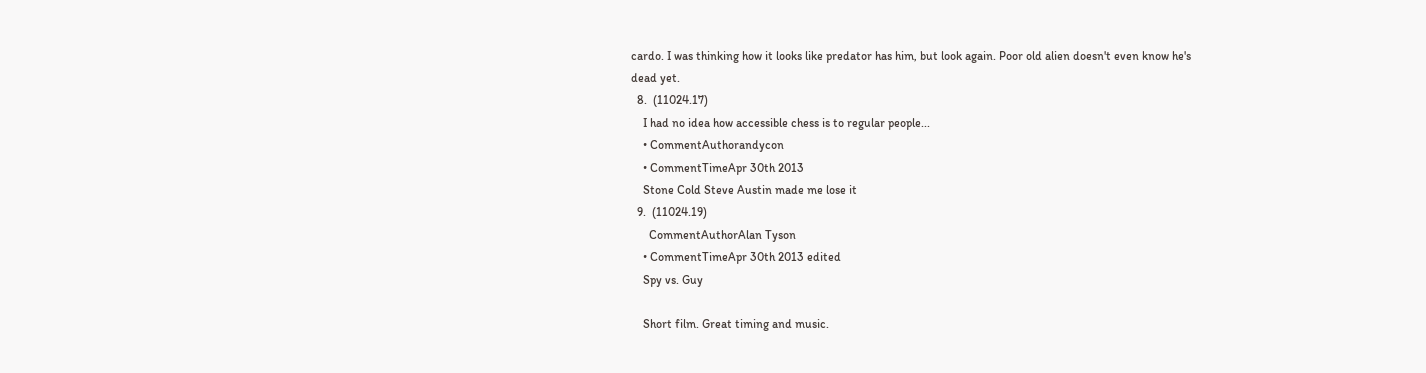cardo. I was thinking how it looks like predator has him, but look again. Poor old alien doesn't even know he's dead yet.
  8.  (11024.17)
    I had no idea how accessible chess is to regular people...
    • CommentAuthorandycon
    • CommentTimeApr 30th 2013
    Stone Cold Steve Austin made me lose it
  9.  (11024.19)
      CommentAuthorAlan Tyson
    • CommentTimeApr 30th 2013 edited
    Spy vs. Guy

    Short film. Great timing and music.